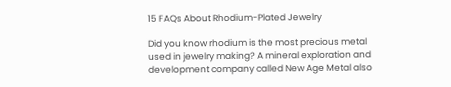15 FAQs About Rhodium-Plated Jewelry

Did you know rhodium is the most precious metal used in jewelry making? A mineral exploration and development company called New Age Metal also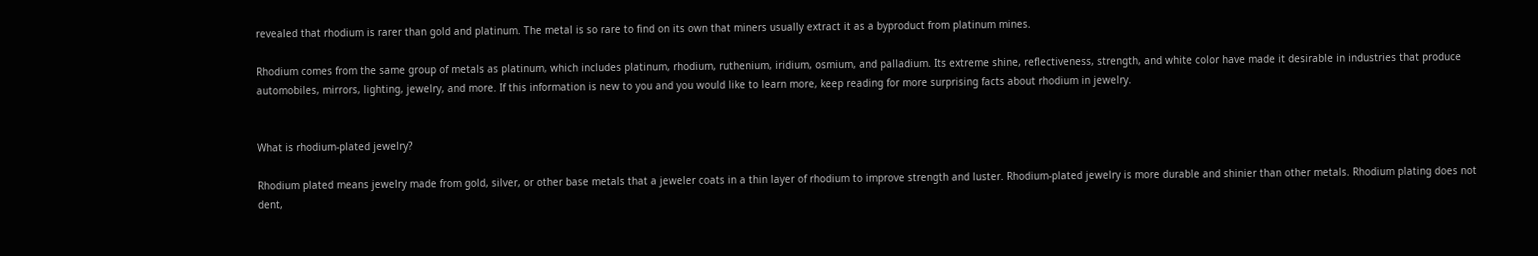revealed that rhodium is rarer than gold and platinum. The metal is so rare to find on its own that miners usually extract it as a byproduct from platinum mines.

Rhodium comes from the same group of metals as platinum, which includes platinum, rhodium, ruthenium, iridium, osmium, and palladium. Its extreme shine, reflectiveness, strength, and white color have made it desirable in industries that produce automobiles, mirrors, lighting, jewelry, and more. If this information is new to you and you would like to learn more, keep reading for more surprising facts about rhodium in jewelry.


What is rhodium-plated jewelry?

Rhodium plated means jewelry made from gold, silver, or other base metals that a jeweler coats in a thin layer of rhodium to improve strength and luster. Rhodium-plated jewelry is more durable and shinier than other metals. Rhodium plating does not dent,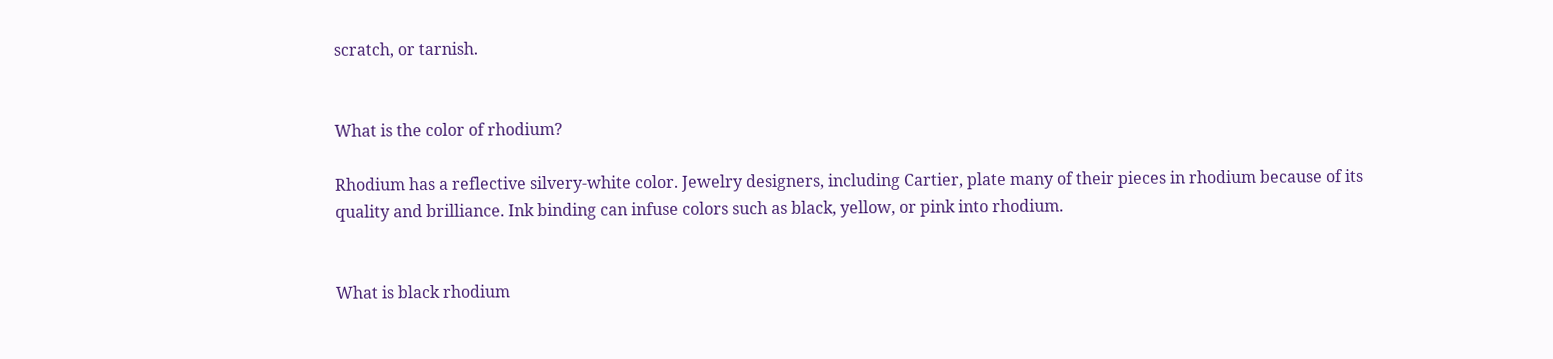scratch, or tarnish.


What is the color of rhodium?

Rhodium has a reflective silvery-white color. Jewelry designers, including Cartier, plate many of their pieces in rhodium because of its quality and brilliance. Ink binding can infuse colors such as black, yellow, or pink into rhodium.


What is black rhodium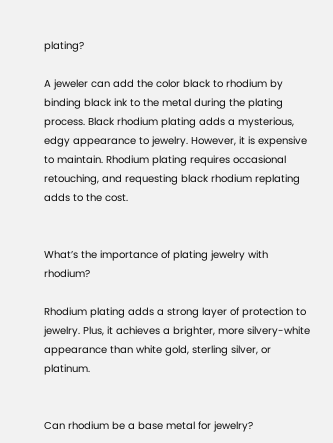plating?

A jeweler can add the color black to rhodium by binding black ink to the metal during the plating process. Black rhodium plating adds a mysterious, edgy appearance to jewelry. However, it is expensive to maintain. Rhodium plating requires occasional retouching, and requesting black rhodium replating adds to the cost.


What’s the importance of plating jewelry with rhodium?

Rhodium plating adds a strong layer of protection to jewelry. Plus, it achieves a brighter, more silvery-white appearance than white gold, sterling silver, or platinum.


Can rhodium be a base metal for jewelry?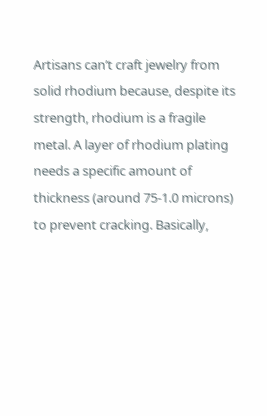Artisans can’t craft jewelry from solid rhodium because, despite its strength, rhodium is a fragile metal. A layer of rhodium plating needs a specific amount of thickness (around 75-1.0 microns) to prevent cracking. Basically,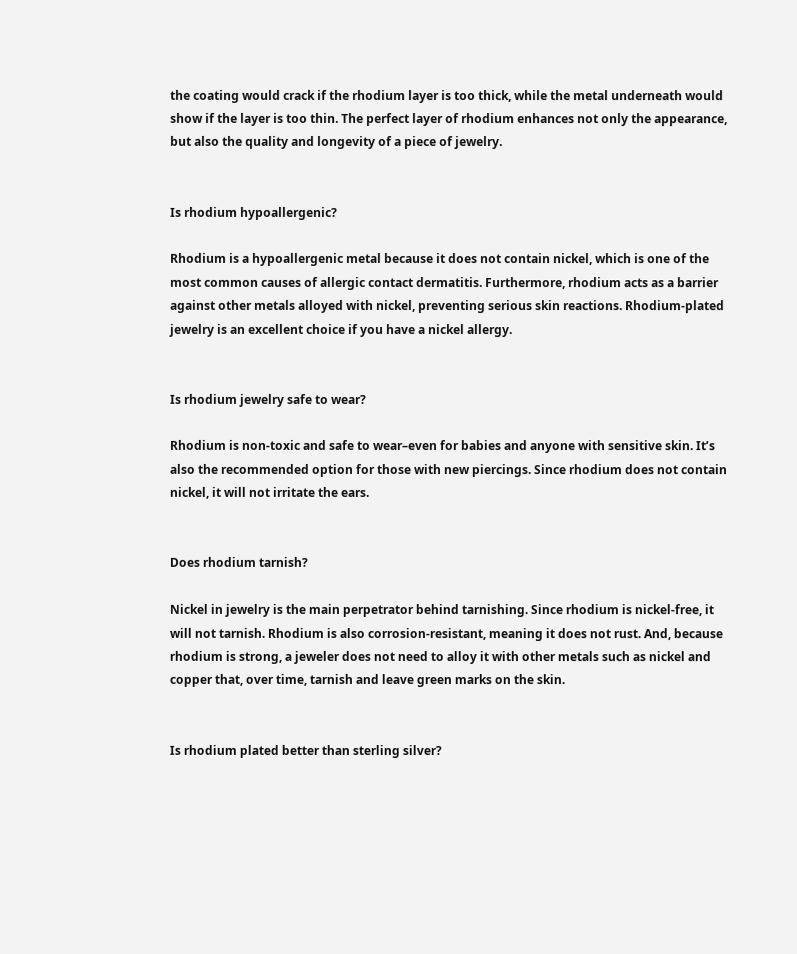the coating would crack if the rhodium layer is too thick, while the metal underneath would show if the layer is too thin. The perfect layer of rhodium enhances not only the appearance, but also the quality and longevity of a piece of jewelry.


Is rhodium hypoallergenic?

Rhodium is a hypoallergenic metal because it does not contain nickel, which is one of the most common causes of allergic contact dermatitis. Furthermore, rhodium acts as a barrier against other metals alloyed with nickel, preventing serious skin reactions. Rhodium-plated jewelry is an excellent choice if you have a nickel allergy.


Is rhodium jewelry safe to wear?

Rhodium is non-toxic and safe to wear–even for babies and anyone with sensitive skin. It’s also the recommended option for those with new piercings. Since rhodium does not contain nickel, it will not irritate the ears.


Does rhodium tarnish?

Nickel in jewelry is the main perpetrator behind tarnishing. Since rhodium is nickel-free, it will not tarnish. Rhodium is also corrosion-resistant, meaning it does not rust. And, because rhodium is strong, a jeweler does not need to alloy it with other metals such as nickel and copper that, over time, tarnish and leave green marks on the skin.


Is rhodium plated better than sterling silver?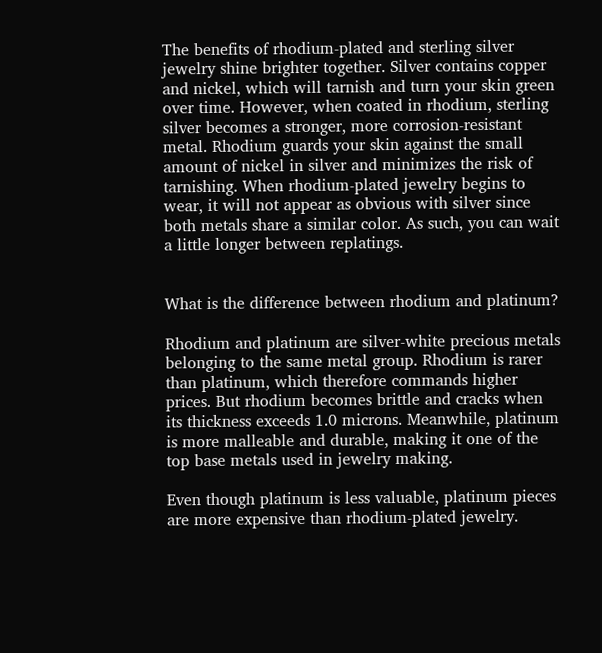The benefits of rhodium-plated and sterling silver jewelry shine brighter together. Silver contains copper and nickel, which will tarnish and turn your skin green over time. However, when coated in rhodium, sterling silver becomes a stronger, more corrosion-resistant metal. Rhodium guards your skin against the small amount of nickel in silver and minimizes the risk of tarnishing. When rhodium-plated jewelry begins to wear, it will not appear as obvious with silver since both metals share a similar color. As such, you can wait a little longer between replatings.


What is the difference between rhodium and platinum?

Rhodium and platinum are silver-white precious metals belonging to the same metal group. Rhodium is rarer than platinum, which therefore commands higher prices. But rhodium becomes brittle and cracks when its thickness exceeds 1.0 microns. Meanwhile, platinum is more malleable and durable, making it one of the top base metals used in jewelry making.

Even though platinum is less valuable, platinum pieces are more expensive than rhodium-plated jewelry.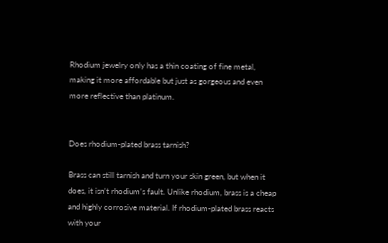Rhodium jewelry only has a thin coating of fine metal, making it more affordable but just as gorgeous and even more reflective than platinum.


Does rhodium-plated brass tarnish?

Brass can still tarnish and turn your skin green, but when it does, it isn’t rhodium’s fault. Unlike rhodium, brass is a cheap and highly corrosive material. If rhodium-plated brass reacts with your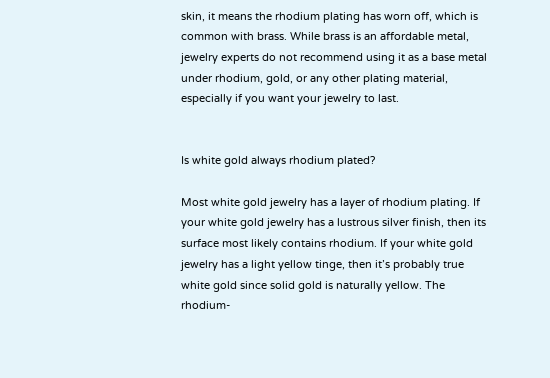skin, it means the rhodium plating has worn off, which is common with brass. While brass is an affordable metal, jewelry experts do not recommend using it as a base metal under rhodium, gold, or any other plating material, especially if you want your jewelry to last.


Is white gold always rhodium plated?

Most white gold jewelry has a layer of rhodium plating. If your white gold jewelry has a lustrous silver finish, then its surface most likely contains rhodium. If your white gold jewelry has a light yellow tinge, then it’s probably true white gold since solid gold is naturally yellow. The rhodium-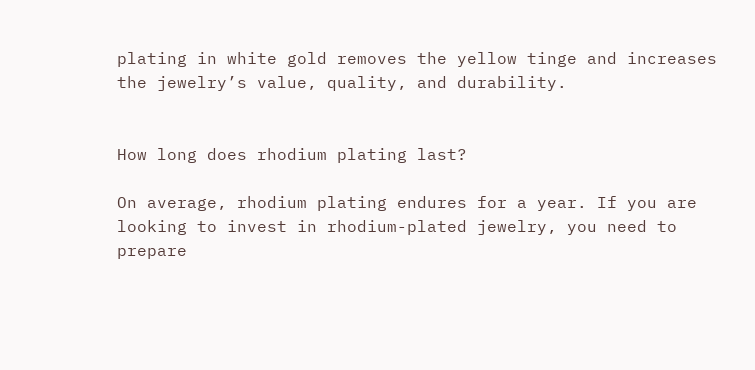plating in white gold removes the yellow tinge and increases the jewelry’s value, quality, and durability.


How long does rhodium plating last?

On average, rhodium plating endures for a year. If you are looking to invest in rhodium-plated jewelry, you need to prepare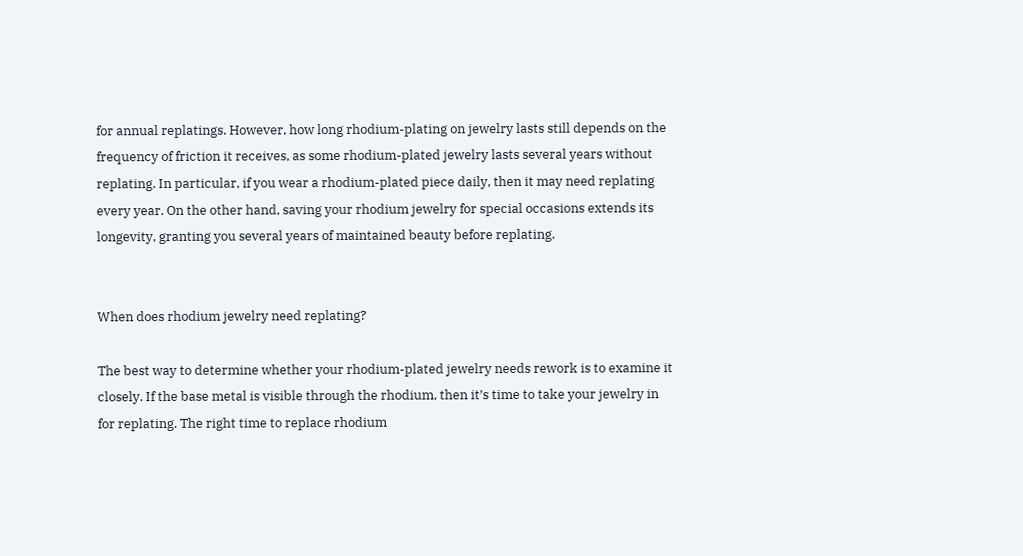for annual replatings. However, how long rhodium-plating on jewelry lasts still depends on the frequency of friction it receives, as some rhodium-plated jewelry lasts several years without replating. In particular, if you wear a rhodium-plated piece daily, then it may need replating every year. On the other hand, saving your rhodium jewelry for special occasions extends its longevity, granting you several years of maintained beauty before replating.


When does rhodium jewelry need replating?

The best way to determine whether your rhodium-plated jewelry needs rework is to examine it closely. If the base metal is visible through the rhodium, then it’s time to take your jewelry in for replating. The right time to replace rhodium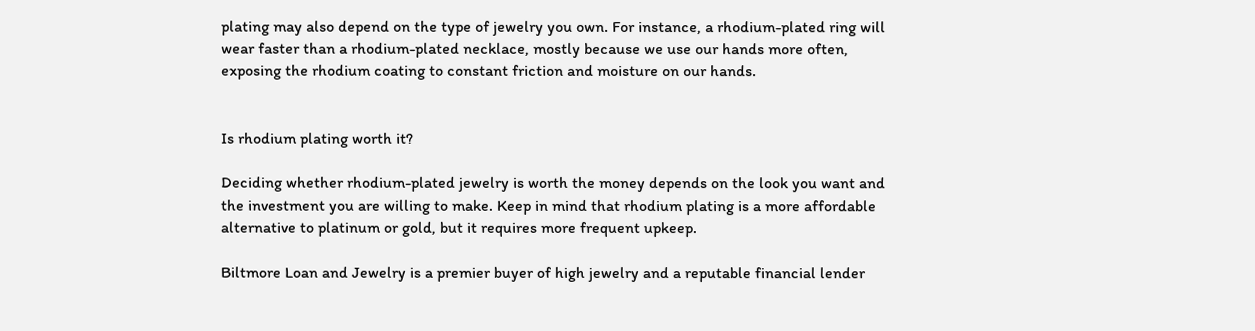plating may also depend on the type of jewelry you own. For instance, a rhodium-plated ring will wear faster than a rhodium-plated necklace, mostly because we use our hands more often, exposing the rhodium coating to constant friction and moisture on our hands.


Is rhodium plating worth it?

Deciding whether rhodium-plated jewelry is worth the money depends on the look you want and the investment you are willing to make. Keep in mind that rhodium plating is a more affordable alternative to platinum or gold, but it requires more frequent upkeep.

Biltmore Loan and Jewelry is a premier buyer of high jewelry and a reputable financial lender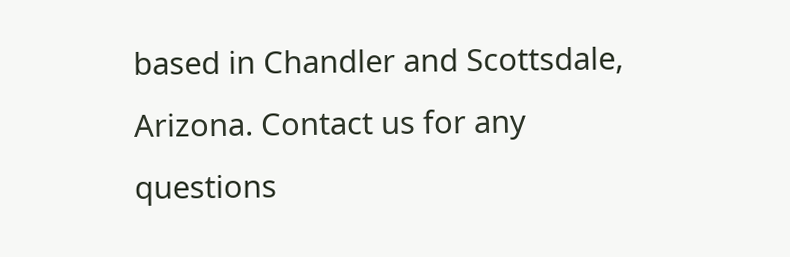based in Chandler and Scottsdale, Arizona. Contact us for any questions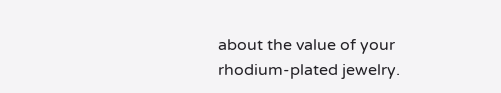about the value of your rhodium-plated jewelry.